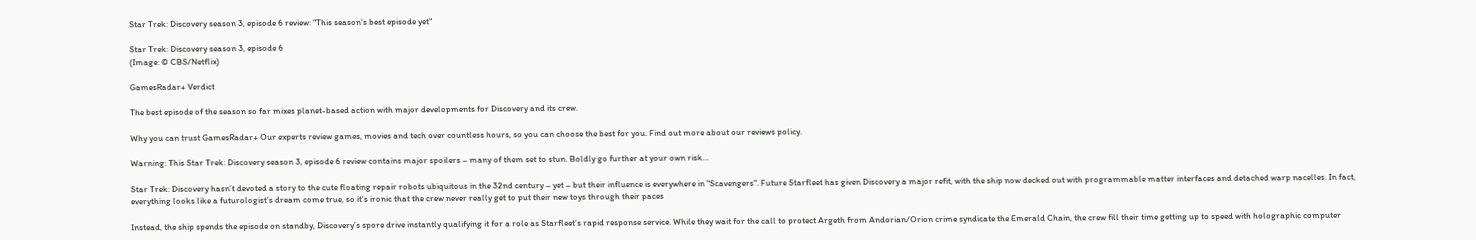Star Trek: Discovery season 3, episode 6 review: "This season's best episode yet"

Star Trek: Discovery season 3, episode 6
(Image: © CBS/Netflix)

GamesRadar+ Verdict

The best episode of the season so far mixes planet-based action with major developments for Discovery and its crew.

Why you can trust GamesRadar+ Our experts review games, movies and tech over countless hours, so you can choose the best for you. Find out more about our reviews policy.

Warning: This Star Trek: Discovery season 3, episode 6 review contains major spoilers – many of them set to stun. Boldly go further at your own risk…

Star Trek: Discovery hasn’t devoted a story to the cute floating repair robots ubiquitous in the 32nd century – yet – but their influence is everywhere in "Scavengers". Future Starfleet has given Discovery a major refit, with the ship now decked out with programmable matter interfaces and detached warp nacelles. In fact, everything looks like a futurologist’s dream come true, so it’s ironic that the crew never really get to put their new toys through their paces

Instead, the ship spends the episode on standby, Discovery’s spore drive instantly qualifying it for a role as Starfleet’s rapid response service. While they wait for the call to protect Argeth from Andorian/Orion crime syndicate the Emerald Chain, the crew fill their time getting up to speed with holographic computer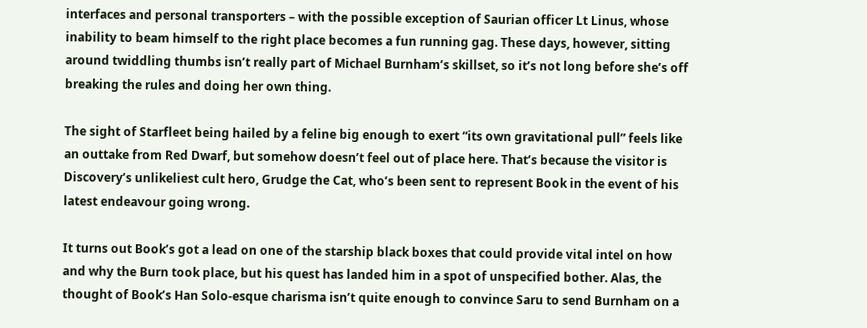interfaces and personal transporters – with the possible exception of Saurian officer Lt Linus, whose inability to beam himself to the right place becomes a fun running gag. These days, however, sitting around twiddling thumbs isn’t really part of Michael Burnham’s skillset, so it’s not long before she’s off breaking the rules and doing her own thing.

The sight of Starfleet being hailed by a feline big enough to exert “its own gravitational pull” feels like an outtake from Red Dwarf, but somehow doesn’t feel out of place here. That’s because the visitor is Discovery’s unlikeliest cult hero, Grudge the Cat, who’s been sent to represent Book in the event of his latest endeavour going wrong.

It turns out Book’s got a lead on one of the starship black boxes that could provide vital intel on how and why the Burn took place, but his quest has landed him in a spot of unspecified bother. Alas, the thought of Book’s Han Solo-esque charisma isn’t quite enough to convince Saru to send Burnham on a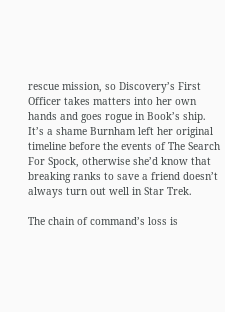rescue mission, so Discovery’s First Officer takes matters into her own hands and goes rogue in Book’s ship. It’s a shame Burnham left her original timeline before the events of The Search For Spock, otherwise she’d know that breaking ranks to save a friend doesn’t always turn out well in Star Trek.

The chain of command’s loss is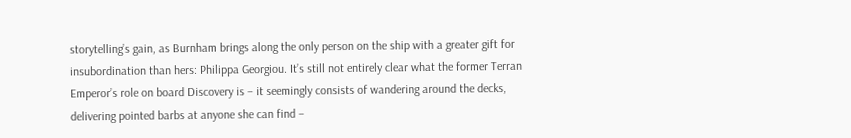storytelling’s gain, as Burnham brings along the only person on the ship with a greater gift for insubordination than hers: Philippa Georgiou. It’s still not entirely clear what the former Terran Emperor’s role on board Discovery is – it seemingly consists of wandering around the decks, delivering pointed barbs at anyone she can find –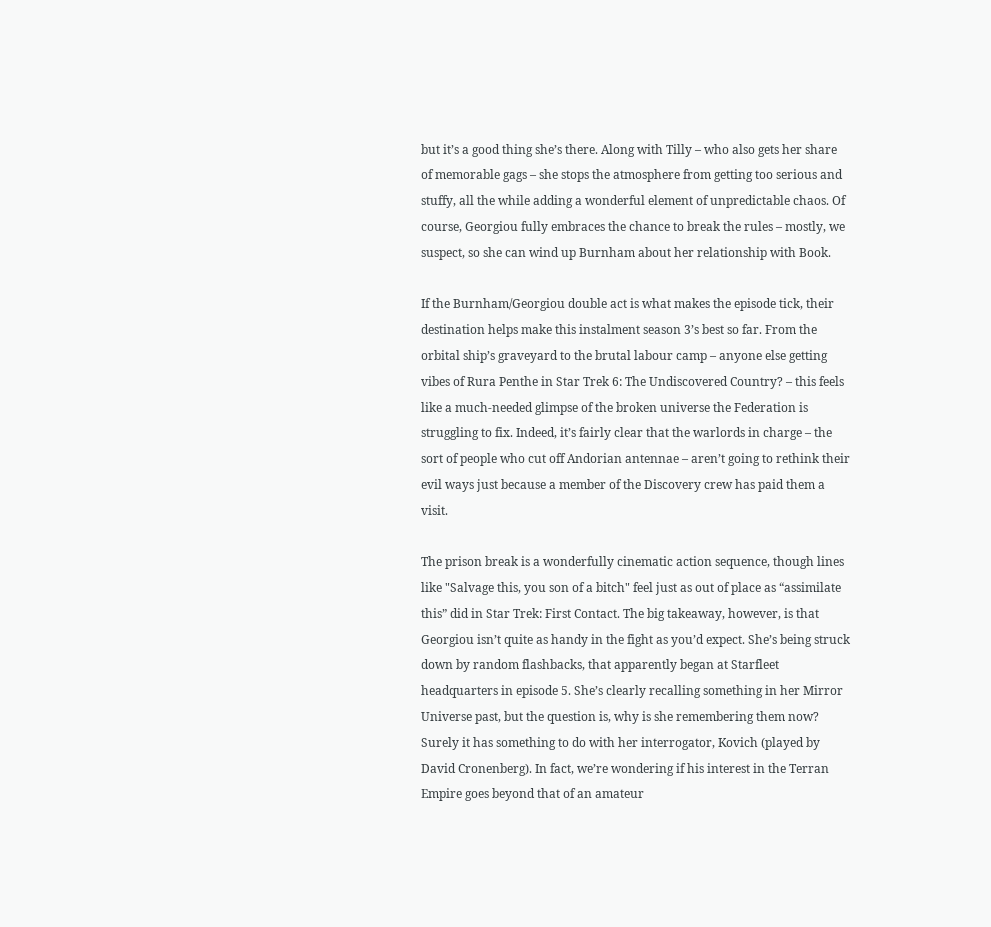but it’s a good thing she’s there. Along with Tilly – who also gets her share of memorable gags – she stops the atmosphere from getting too serious and stuffy, all the while adding a wonderful element of unpredictable chaos. Of course, Georgiou fully embraces the chance to break the rules – mostly, we suspect, so she can wind up Burnham about her relationship with Book.

If the Burnham/Georgiou double act is what makes the episode tick, their destination helps make this instalment season 3’s best so far. From the orbital ship’s graveyard to the brutal labour camp – anyone else getting vibes of Rura Penthe in Star Trek 6: The Undiscovered Country? – this feels like a much-needed glimpse of the broken universe the Federation is struggling to fix. Indeed, it’s fairly clear that the warlords in charge – the sort of people who cut off Andorian antennae – aren’t going to rethink their evil ways just because a member of the Discovery crew has paid them a visit.

The prison break is a wonderfully cinematic action sequence, though lines like "Salvage this, you son of a bitch" feel just as out of place as “assimilate this” did in Star Trek: First Contact. The big takeaway, however, is that Georgiou isn’t quite as handy in the fight as you’d expect. She’s being struck down by random flashbacks, that apparently began at Starfleet headquarters in episode 5. She’s clearly recalling something in her Mirror Universe past, but the question is, why is she remembering them now? Surely it has something to do with her interrogator, Kovich (played by David Cronenberg). In fact, we’re wondering if his interest in the Terran Empire goes beyond that of an amateur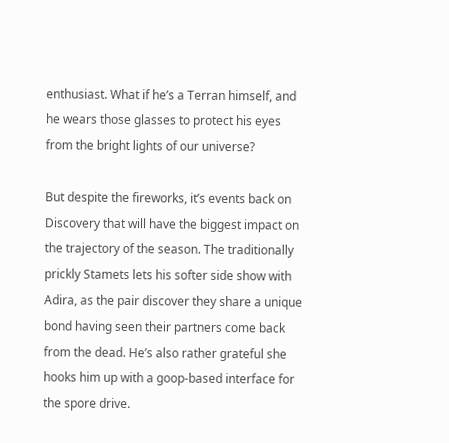enthusiast. What if he’s a Terran himself, and he wears those glasses to protect his eyes from the bright lights of our universe?

But despite the fireworks, it’s events back on Discovery that will have the biggest impact on the trajectory of the season. The traditionally prickly Stamets lets his softer side show with Adira, as the pair discover they share a unique bond having seen their partners come back from the dead. He’s also rather grateful she hooks him up with a goop-based interface for the spore drive.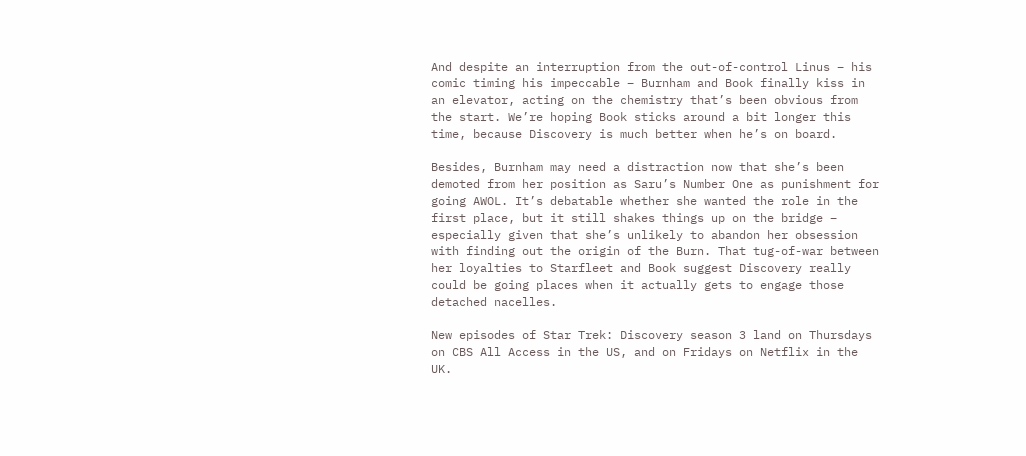And despite an interruption from the out-of-control Linus – his comic timing his impeccable – Burnham and Book finally kiss in an elevator, acting on the chemistry that’s been obvious from the start. We’re hoping Book sticks around a bit longer this time, because Discovery is much better when he’s on board.

Besides, Burnham may need a distraction now that she’s been demoted from her position as Saru’s Number One as punishment for going AWOL. It’s debatable whether she wanted the role in the first place, but it still shakes things up on the bridge – especially given that she’s unlikely to abandon her obsession with finding out the origin of the Burn. That tug-of-war between her loyalties to Starfleet and Book suggest Discovery really could be going places when it actually gets to engage those detached nacelles.

New episodes of Star Trek: Discovery season 3 land on Thursdays on CBS All Access in the US, and on Fridays on Netflix in the UK.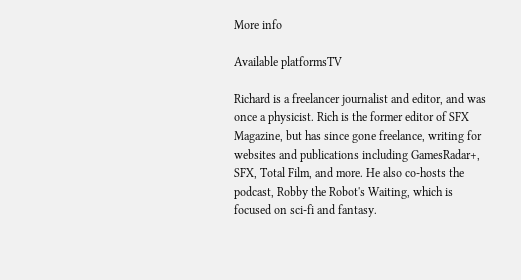More info

Available platformsTV

Richard is a freelancer journalist and editor, and was once a physicist. Rich is the former editor of SFX Magazine, but has since gone freelance, writing for websites and publications including GamesRadar+, SFX, Total Film, and more. He also co-hosts the podcast, Robby the Robot's Waiting, which is focused on sci-fi and fantasy.